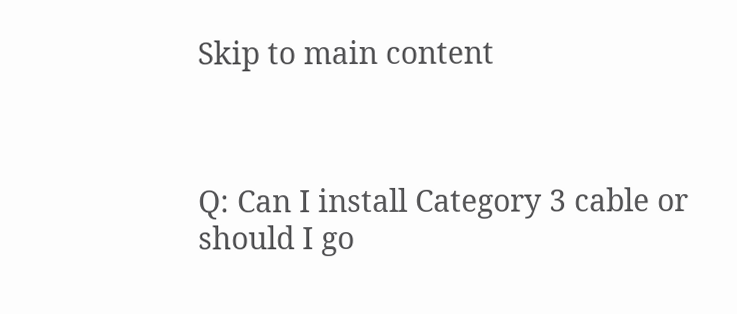Skip to main content



Q: Can I install Category 3 cable or should I go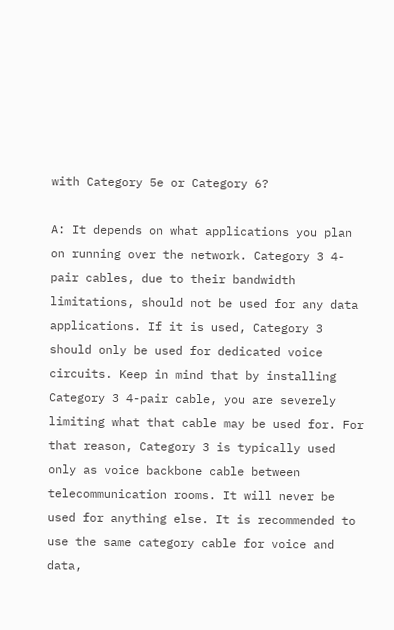with Category 5e or Category 6?

A: It depends on what applications you plan on running over the network. Category 3 4-pair cables, due to their bandwidth limitations, should not be used for any data applications. If it is used, Category 3 should only be used for dedicated voice circuits. Keep in mind that by installing Category 3 4-pair cable, you are severely limiting what that cable may be used for. For that reason, Category 3 is typically used only as voice backbone cable between telecommunication rooms. It will never be used for anything else. It is recommended to use the same category cable for voice and data,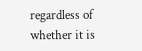regardless of whether it is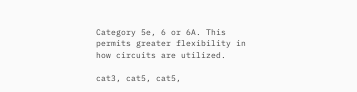Category 5e, 6 or 6A. This permits greater flexibility in how circuits are utilized.

cat3, cat5, cat5,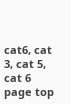cat6, cat 3, cat 5, cat 6
page top